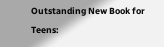Outstanding New Book for Teens: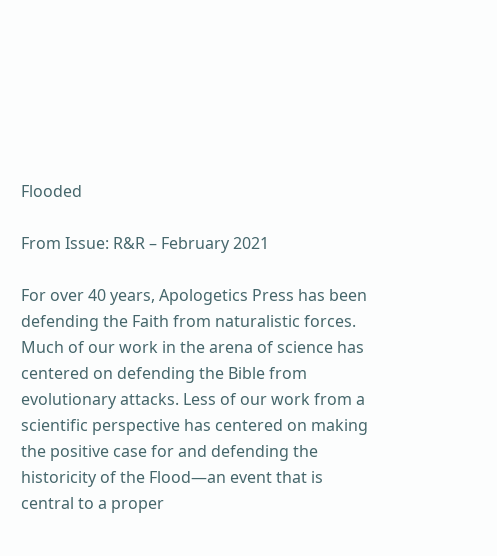Flooded

From Issue: R&R – February 2021

For over 40 years, Apologetics Press has been defending the Faith from naturalistic forces. Much of our work in the arena of science has centered on defending the Bible from evolutionary attacks. Less of our work from a scientific perspective has centered on making the positive case for and defending the historicity of the Flood—an event that is central to a proper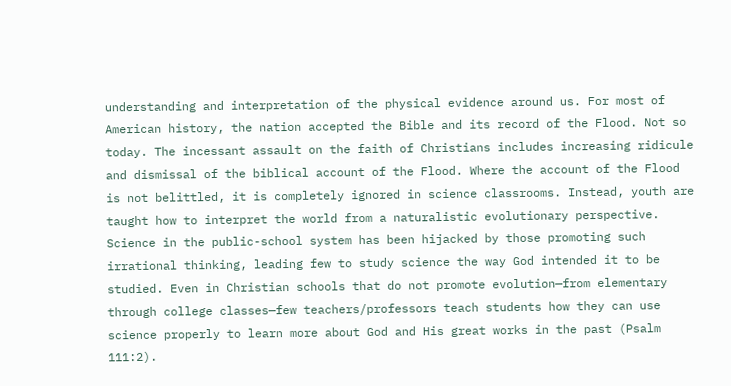understanding and interpretation of the physical evidence around us. For most of American history, the nation accepted the Bible and its record of the Flood. Not so today. The incessant assault on the faith of Christians includes increasing ridicule and dismissal of the biblical account of the Flood. Where the account of the Flood is not belittled, it is completely ignored in science classrooms. Instead, youth are taught how to interpret the world from a naturalistic evolutionary perspective. Science in the public-school system has been hijacked by those promoting such irrational thinking, leading few to study science the way God intended it to be studied. Even in Christian schools that do not promote evolution—from elementary through college classes—few teachers/professors teach students how they can use science properly to learn more about God and His great works in the past (Psalm 111:2).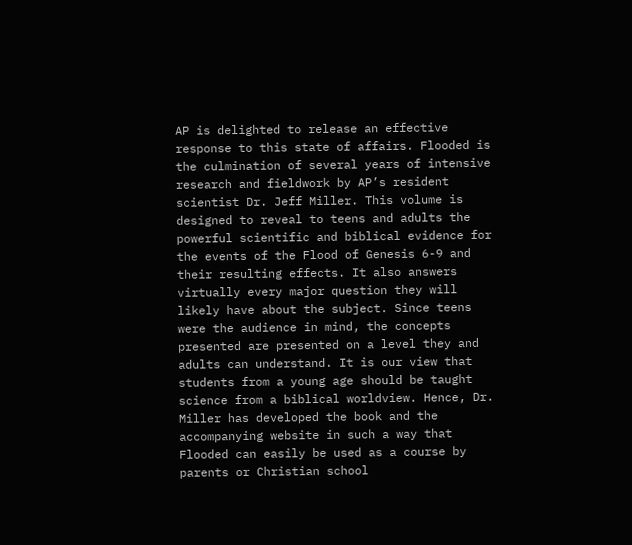AP is delighted to release an effective response to this state of affairs. Flooded is the culmination of several years of intensive research and fieldwork by AP’s resident scientist Dr. Jeff Miller. This volume is designed to reveal to teens and adults the powerful scientific and biblical evidence for the events of the Flood of Genesis 6-9 and their resulting effects. It also answers virtually every major question they will likely have about the subject. Since teens were the audience in mind, the concepts presented are presented on a level they and adults can understand. It is our view that students from a young age should be taught science from a biblical worldview. Hence, Dr. Miller has developed the book and the accompanying website in such a way that Flooded can easily be used as a course by parents or Christian school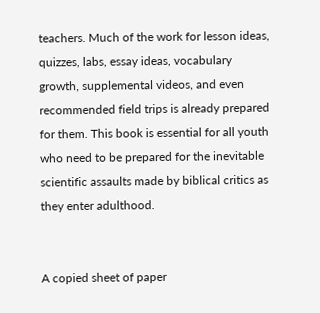teachers. Much of the work for lesson ideas, quizzes, labs, essay ideas, vocabulary growth, supplemental videos, and even recommended field trips is already prepared for them. This book is essential for all youth who need to be prepared for the inevitable scientific assaults made by biblical critics as they enter adulthood.


A copied sheet of paper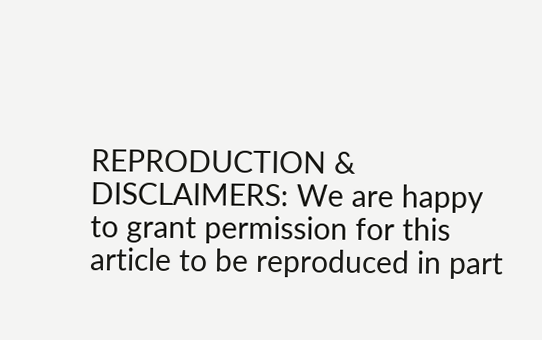REPRODUCTION & DISCLAIMERS: We are happy to grant permission for this article to be reproduced in part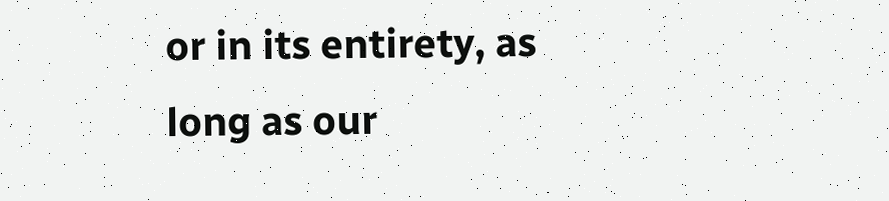or in its entirety, as long as our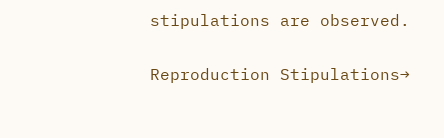stipulations are observed.

Reproduction Stipulations→